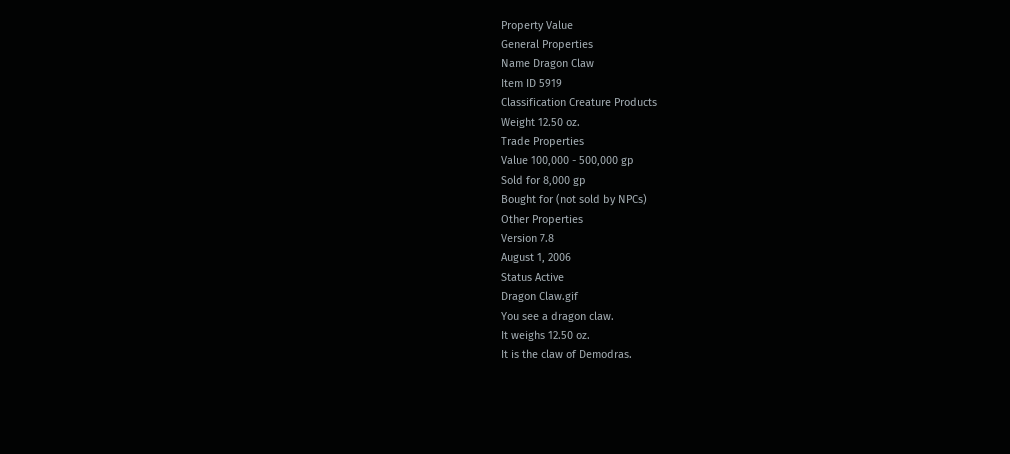Property Value
General Properties
Name Dragon Claw
Item ID 5919
Classification Creature Products
Weight 12.50 oz.
Trade Properties
Value 100,000 - 500,000 gp
Sold for 8,000 gp
Bought for (not sold by NPCs)
Other Properties
Version 7.8
August 1, 2006
Status Active
Dragon Claw.gif
You see a dragon claw.
It weighs 12.50 oz.
It is the claw of Demodras.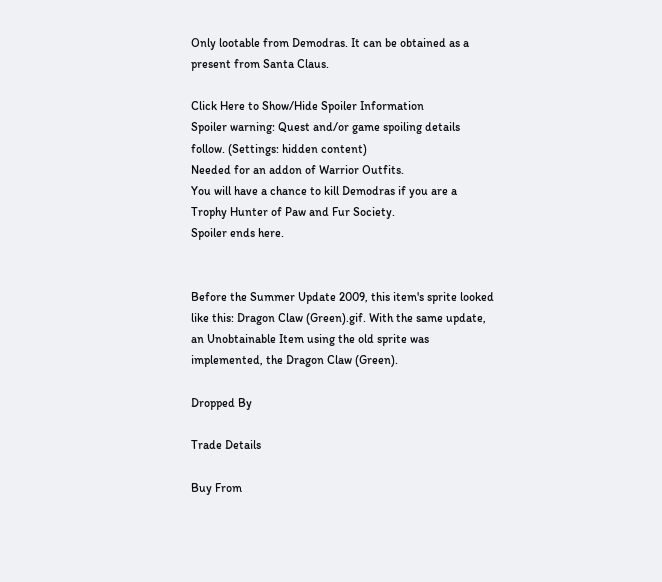Only lootable from Demodras. It can be obtained as a present from Santa Claus.

Click Here to Show/Hide Spoiler Information
Spoiler warning: Quest and/or game spoiling details follow. (Settings: hidden content)
Needed for an addon of Warrior Outfits.
You will have a chance to kill Demodras if you are a Trophy Hunter of Paw and Fur Society.
Spoiler ends here.


Before the Summer Update 2009, this item's sprite looked like this: Dragon Claw (Green).gif. With the same update, an Unobtainable Item using the old sprite was implemented, the Dragon Claw (Green).

Dropped By

Trade Details

Buy From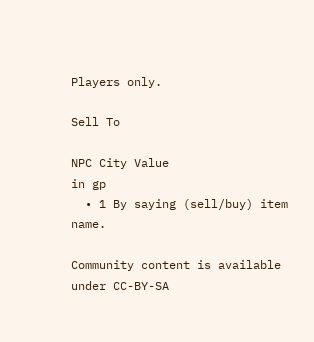Players only.

Sell To

NPC City Value
in gp
  • 1 By saying (sell/buy) item name.

Community content is available under CC-BY-SA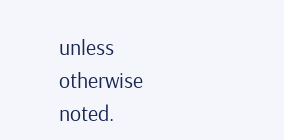unless otherwise noted.